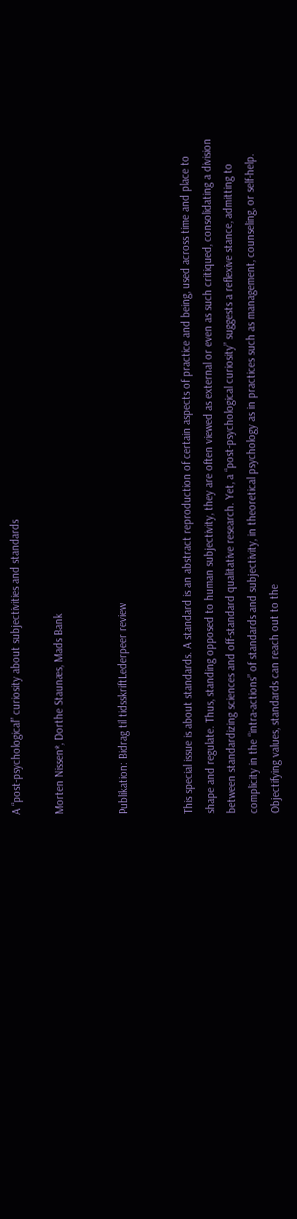A “post-psychological” curiosity about subjectivities and standards

Morten Nissen*, Dorthe Staunæs, Mads Bank


Publikation: Bidrag til tidsskriftLederpeer review


This special issue is about standards. A standard is an abstract reproduction of certain aspects of practice and being, used across time and place to shape and regulate. Thus, standing opposed to human subjectivity, they are often viewed as external or even as such critiqued, consolidating a division between standardizing sciences and off-standard qualitative research. Yet, a “post-psychological curiosity” suggests a reflexive stance, admitting to complicity in the “intra-actions” of standards and subjectivity, in theoretical psychology as in practices such as management, counseling, or self-help. Objectifying values, standards can reach out to the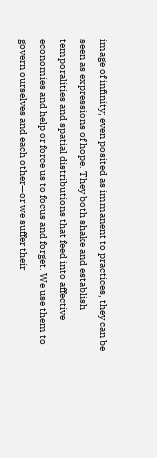image of infinity; even posited as immanent to practices, they can be seen as expressions of hope. They both shake and establish temporalities and spatial distributions that feed into affective economies and help or force us to focus and forget. We use them to govern ourselves and each other—or we suffer their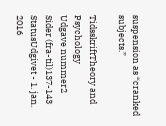suspension as “cranked subjects.”

TidsskriftTheory and Psychology
Udgave nummer2
Sider (fra-til)137-143
StatusUdgivet - 1. jan. 2016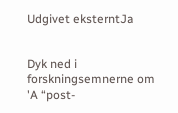Udgivet eksterntJa


Dyk ned i forskningsemnerne om 'A “post-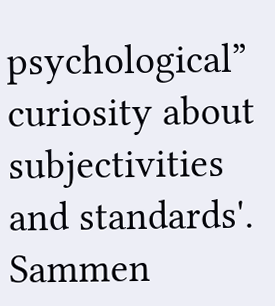psychological” curiosity about subjectivities and standards'. Sammen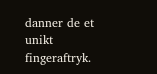danner de et unikt fingeraftryk.